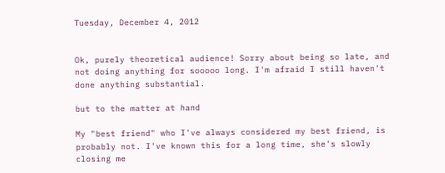Tuesday, December 4, 2012


Ok, purely theoretical audience! Sorry about being so late, and not doing anything for sooooo long. I'm afraid I still haven't done anything substantial.

but to the matter at hand

My "best friend" who I've always considered my best friend, is probably not. I've known this for a long time, she's slowly closing me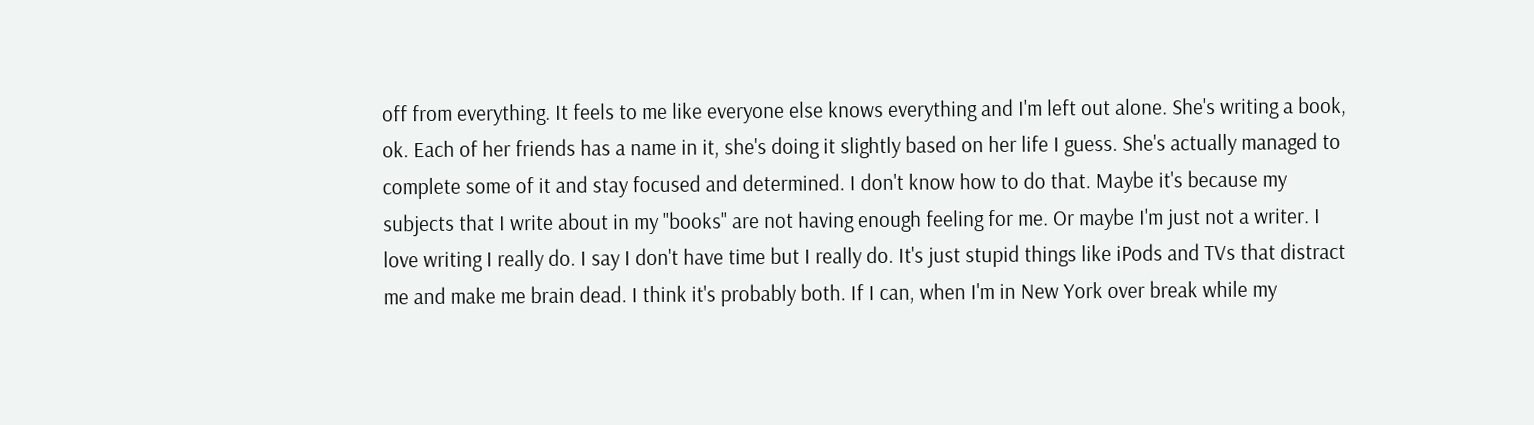off from everything. It feels to me like everyone else knows everything and I'm left out alone. She's writing a book, ok. Each of her friends has a name in it, she's doing it slightly based on her life I guess. She's actually managed to complete some of it and stay focused and determined. I don't know how to do that. Maybe it's because my subjects that I write about in my "books" are not having enough feeling for me. Or maybe I'm just not a writer. I love writing I really do. I say I don't have time but I really do. It's just stupid things like iPods and TVs that distract me and make me brain dead. I think it's probably both. If I can, when I'm in New York over break while my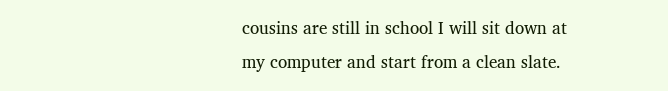cousins are still in school I will sit down at my computer and start from a clean slate.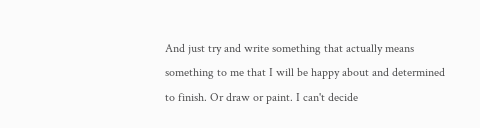And just try and write something that actually means something to me that I will be happy about and determined to finish. Or draw or paint. I can't decide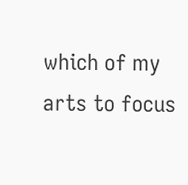which of my arts to focus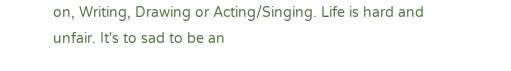on, Writing, Drawing or Acting/Singing. Life is hard and unfair. It's to sad to be an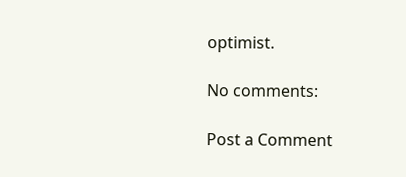optimist.

No comments:

Post a Comment